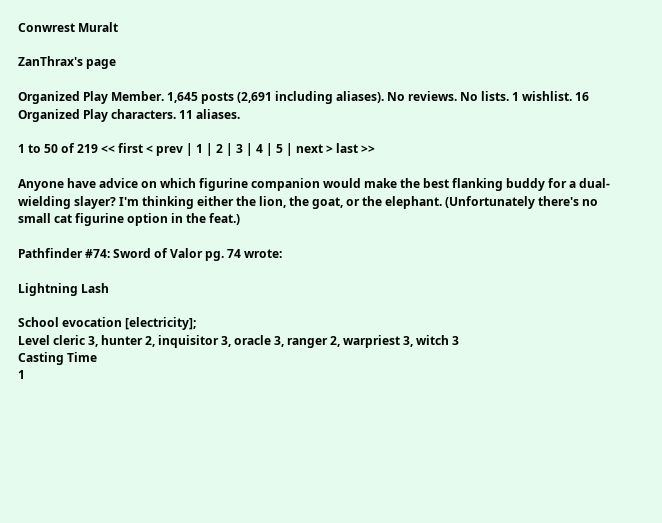Conwrest Muralt

ZanThrax's page

Organized Play Member. 1,645 posts (2,691 including aliases). No reviews. No lists. 1 wishlist. 16 Organized Play characters. 11 aliases.

1 to 50 of 219 << first < prev | 1 | 2 | 3 | 4 | 5 | next > last >>

Anyone have advice on which figurine companion would make the best flanking buddy for a dual-wielding slayer? I'm thinking either the lion, the goat, or the elephant. (Unfortunately there's no small cat figurine option in the feat.)

Pathfinder #74: Sword of Valor pg. 74 wrote:

Lightning Lash

School evocation [electricity];
Level cleric 3, hunter 2, inquisitor 3, oracle 3, ranger 2, warpriest 3, witch 3
Casting Time
1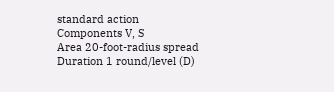standard action
Components V, S
Area 20-foot-radius spread
Duration 1 round/level (D)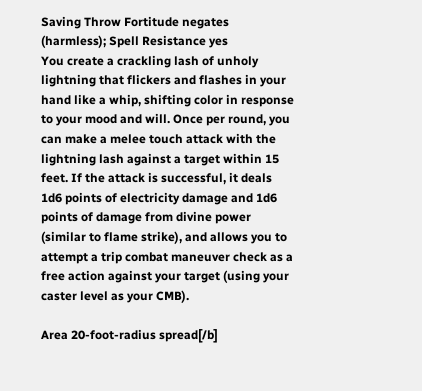Saving Throw Fortitude negates (harmless); Spell Resistance yes
You create a crackling lash of unholy lightning that flickers and flashes in your hand like a whip, shifting color in response to your mood and will. Once per round, you can make a melee touch attack with the lightning lash against a target within 15 feet. If the attack is successful, it deals 1d6 points of electricity damage and 1d6 points of damage from divine power (similar to flame strike), and allows you to attempt a trip combat maneuver check as a free action against your target (using your caster level as your CMB).

Area 20-foot-radius spread[/b]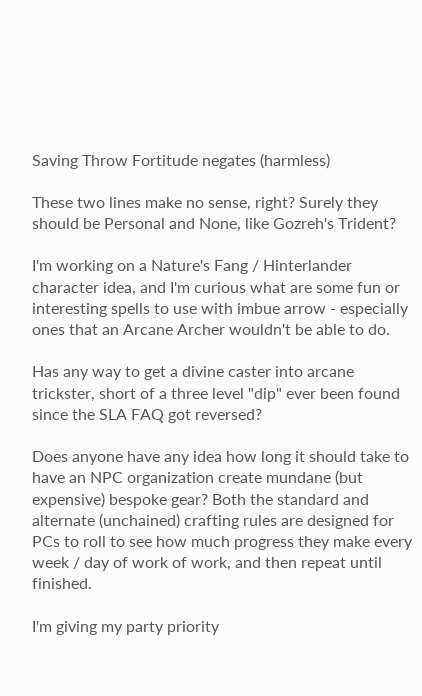Saving Throw Fortitude negates (harmless)

These two lines make no sense, right? Surely they should be Personal and None, like Gozreh's Trident?

I'm working on a Nature's Fang / Hinterlander character idea, and I'm curious what are some fun or interesting spells to use with imbue arrow - especially ones that an Arcane Archer wouldn't be able to do.

Has any way to get a divine caster into arcane trickster, short of a three level "dip" ever been found since the SLA FAQ got reversed?

Does anyone have any idea how long it should take to have an NPC organization create mundane (but expensive) bespoke gear? Both the standard and alternate (unchained) crafting rules are designed for PCs to roll to see how much progress they make every week / day of work of work, and then repeat until finished.

I'm giving my party priority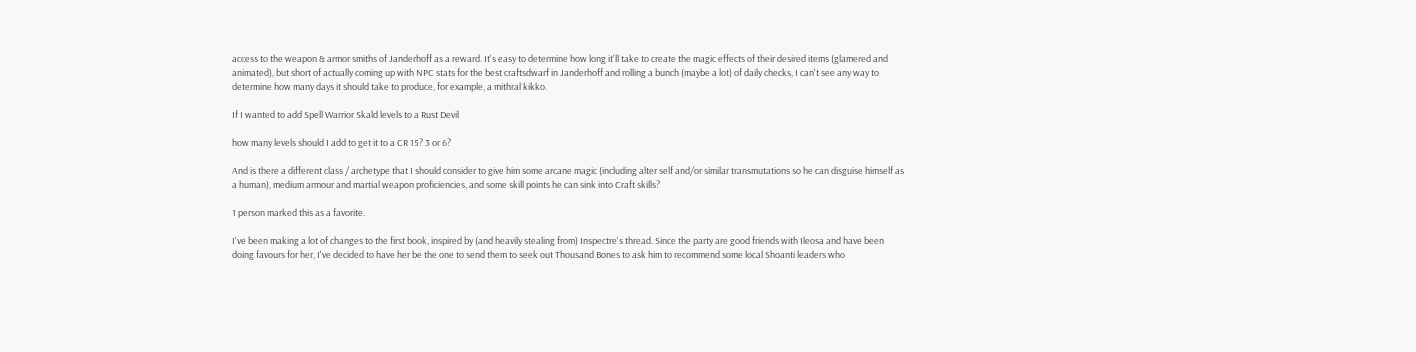access to the weapon & armor smiths of Janderhoff as a reward. It's easy to determine how long it'll take to create the magic effects of their desired items (glamered and animated), but short of actually coming up with NPC stats for the best craftsdwarf in Janderhoff and rolling a bunch (maybe a lot) of daily checks, I can't see any way to determine how many days it should take to produce, for example, a mithral kikko.

If I wanted to add Spell Warrior Skald levels to a Rust Devil

how many levels should I add to get it to a CR 15? 3 or 6?

And is there a different class / archetype that I should consider to give him some arcane magic (including alter self and/or similar transmutations so he can disguise himself as a human), medium armour and martial weapon proficiencies, and some skill points he can sink into Craft skills?

1 person marked this as a favorite.

I've been making a lot of changes to the first book, inspired by (and heavily stealing from) Inspectre's thread. Since the party are good friends with Ileosa and have been doing favours for her, I've decided to have her be the one to send them to seek out Thousand Bones to ask him to recommend some local Shoanti leaders who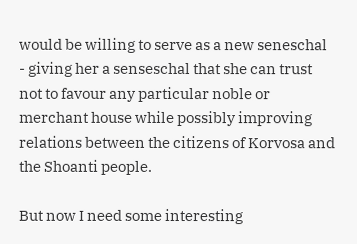would be willing to serve as a new seneschal - giving her a senseschal that she can trust not to favour any particular noble or merchant house while possibly improving relations between the citizens of Korvosa and the Shoanti people.

But now I need some interesting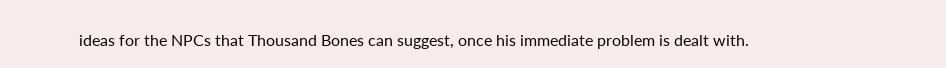ideas for the NPCs that Thousand Bones can suggest, once his immediate problem is dealt with.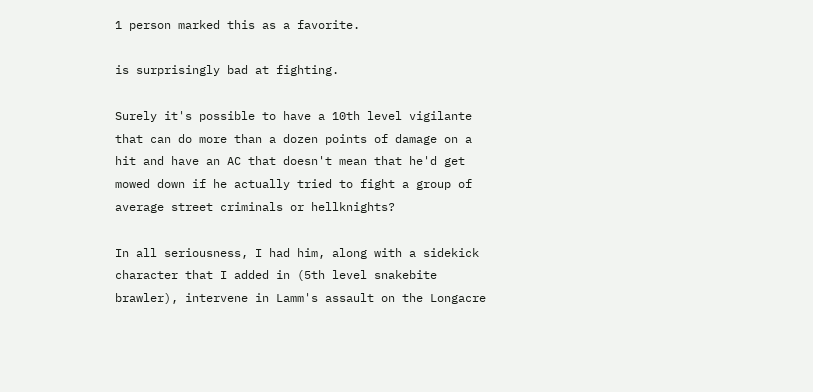1 person marked this as a favorite.

is surprisingly bad at fighting.

Surely it's possible to have a 10th level vigilante that can do more than a dozen points of damage on a hit and have an AC that doesn't mean that he'd get mowed down if he actually tried to fight a group of average street criminals or hellknights?

In all seriousness, I had him, along with a sidekick character that I added in (5th level snakebite brawler), intervene in Lamm's assault on the Longacre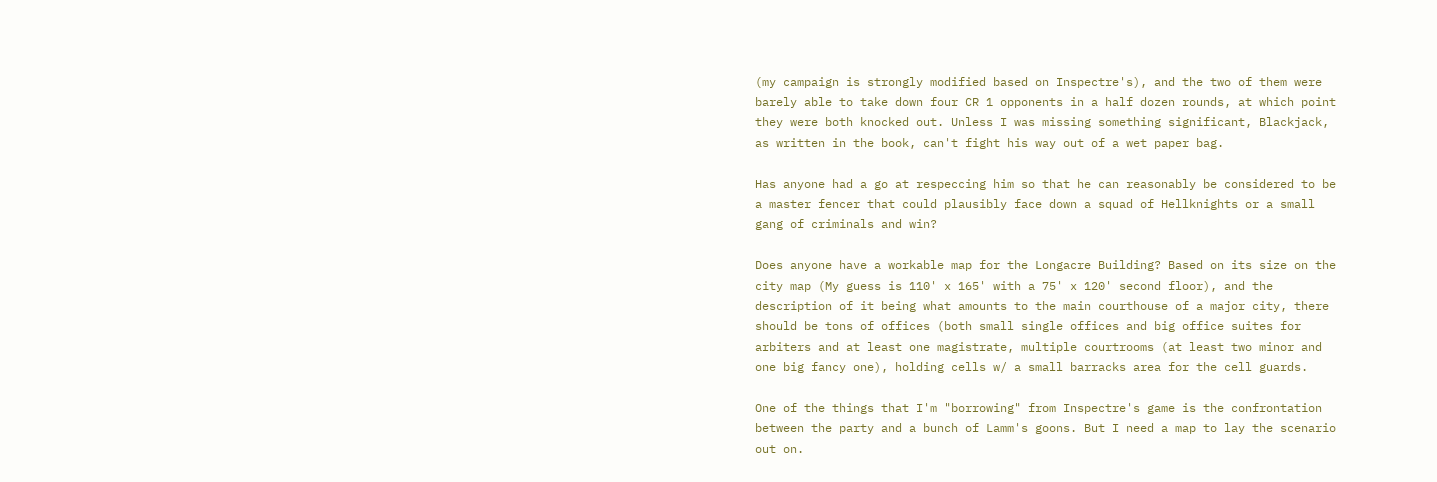(my campaign is strongly modified based on Inspectre's), and the two of them were barely able to take down four CR 1 opponents in a half dozen rounds, at which point they were both knocked out. Unless I was missing something significant, Blackjack, as written in the book, can't fight his way out of a wet paper bag.

Has anyone had a go at respeccing him so that he can reasonably be considered to be a master fencer that could plausibly face down a squad of Hellknights or a small gang of criminals and win?

Does anyone have a workable map for the Longacre Building? Based on its size on the city map (My guess is 110' x 165' with a 75' x 120' second floor), and the description of it being what amounts to the main courthouse of a major city, there should be tons of offices (both small single offices and big office suites for arbiters and at least one magistrate, multiple courtrooms (at least two minor and one big fancy one), holding cells w/ a small barracks area for the cell guards.

One of the things that I'm "borrowing" from Inspectre's game is the confrontation between the party and a bunch of Lamm's goons. But I need a map to lay the scenario out on.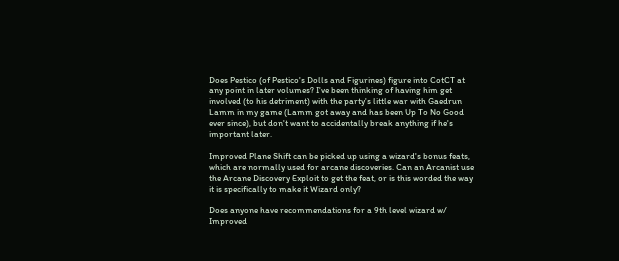Does Pestico (of Pestico's Dolls and Figurines) figure into CotCT at any point in later volumes? I've been thinking of having him get involved (to his detriment) with the party's little war with Gaedrun Lamm in my game (Lamm got away and has been Up To No Good ever since), but don't want to accidentally break anything if he's important later.

Improved Plane Shift can be picked up using a wizard's bonus feats, which are normally used for arcane discoveries. Can an Arcanist use the Arcane Discovery Exploit to get the feat, or is this worded the way it is specifically to make it Wizard only?

Does anyone have recommendations for a 9th level wizard w/ Improved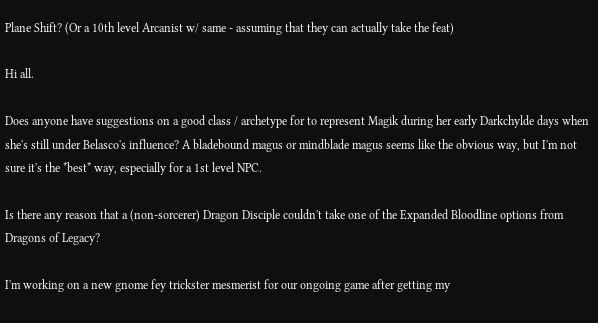Plane Shift? (Or a 10th level Arcanist w/ same - assuming that they can actually take the feat)

Hi all.

Does anyone have suggestions on a good class / archetype for to represent Magik during her early Darkchylde days when she's still under Belasco's influence? A bladebound magus or mindblade magus seems like the obvious way, but I'm not sure it's the *best* way, especially for a 1st level NPC.

Is there any reason that a (non-sorcerer) Dragon Disciple couldn't take one of the Expanded Bloodline options from Dragons of Legacy?

I'm working on a new gnome fey trickster mesmerist for our ongoing game after getting my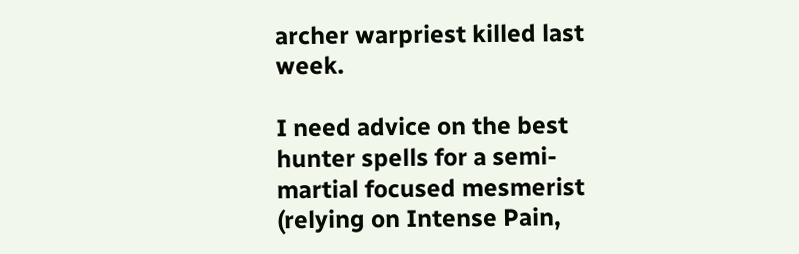archer warpriest killed last week.

I need advice on the best hunter spells for a semi-martial focused mesmerist (relying on Intense Pain,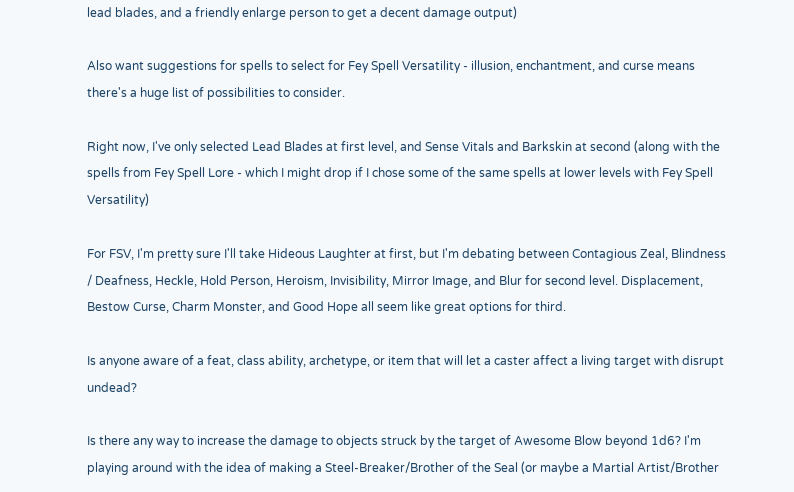lead blades, and a friendly enlarge person to get a decent damage output)

Also want suggestions for spells to select for Fey Spell Versatility - illusion, enchantment, and curse means there's a huge list of possibilities to consider.

Right now, I've only selected Lead Blades at first level, and Sense Vitals and Barkskin at second (along with the spells from Fey Spell Lore - which I might drop if I chose some of the same spells at lower levels with Fey Spell Versatility)

For FSV, I'm pretty sure I'll take Hideous Laughter at first, but I'm debating between Contagious Zeal, Blindness / Deafness, Heckle, Hold Person, Heroism, Invisibility, Mirror Image, and Blur for second level. Displacement, Bestow Curse, Charm Monster, and Good Hope all seem like great options for third.

Is anyone aware of a feat, class ability, archetype, or item that will let a caster affect a living target with disrupt undead?

Is there any way to increase the damage to objects struck by the target of Awesome Blow beyond 1d6? I'm playing around with the idea of making a Steel-Breaker/Brother of the Seal (or maybe a Martial Artist/Brother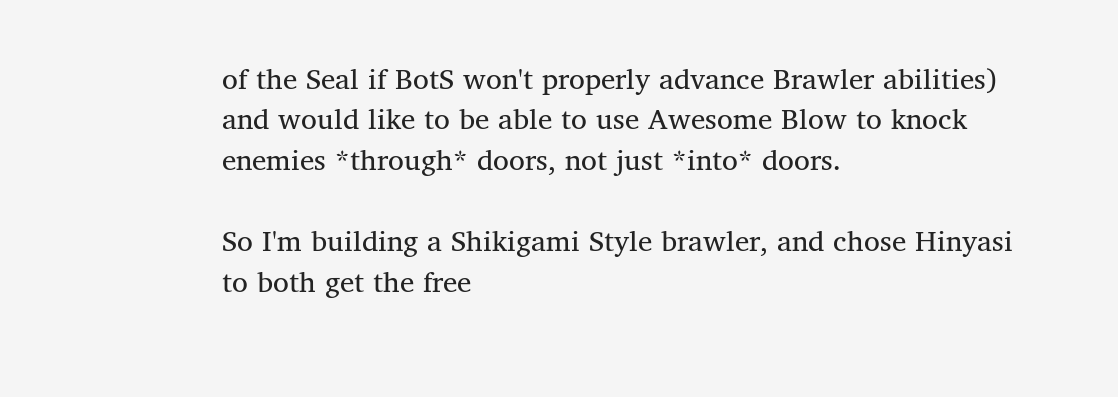of the Seal if BotS won't properly advance Brawler abilities) and would like to be able to use Awesome Blow to knock enemies *through* doors, not just *into* doors.

So I'm building a Shikigami Style brawler, and chose Hinyasi to both get the free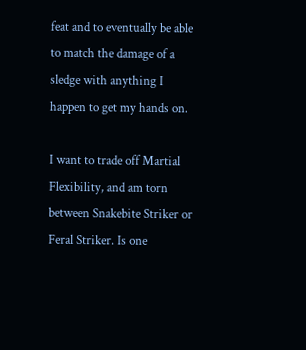feat and to eventually be able to match the damage of a sledge with anything I happen to get my hands on.

I want to trade off Martial Flexibility, and am torn between Snakebite Striker or Feral Striker. Is one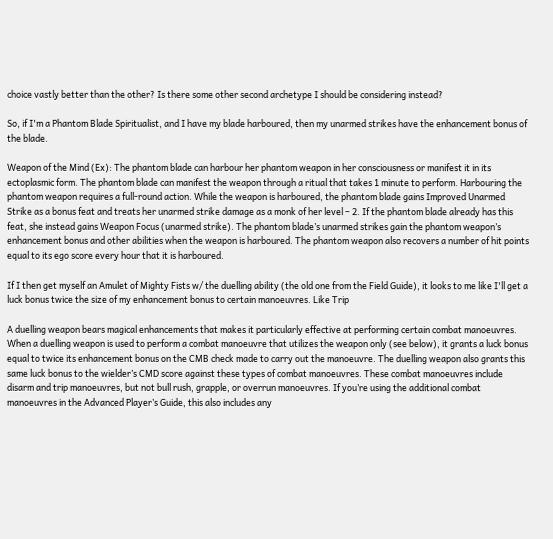choice vastly better than the other? Is there some other second archetype I should be considering instead?

So, if I'm a Phantom Blade Spiritualist, and I have my blade harboured, then my unarmed strikes have the enhancement bonus of the blade.

Weapon of the Mind (Ex): The phantom blade can harbour her phantom weapon in her consciousness or manifest it in its ectoplasmic form. The phantom blade can manifest the weapon through a ritual that takes 1 minute to perform. Harbouring the phantom weapon requires a full-round action. While the weapon is harboured, the phantom blade gains Improved Unarmed Strike as a bonus feat and treats her unarmed strike damage as a monk of her level – 2. If the phantom blade already has this feat, she instead gains Weapon Focus (unarmed strike). The phantom blade’s unarmed strikes gain the phantom weapon’s enhancement bonus and other abilities when the weapon is harboured. The phantom weapon also recovers a number of hit points equal to its ego score every hour that it is harboured.

If I then get myself an Amulet of Mighty Fists w/ the duelling ability (the old one from the Field Guide), it looks to me like I'll get a luck bonus twice the size of my enhancement bonus to certain manoeuvres. Like Trip

A duelling weapon bears magical enhancements that makes it particularly effective at performing certain combat manoeuvres. When a duelling weapon is used to perform a combat manoeuvre that utilizes the weapon only (see below), it grants a luck bonus equal to twice its enhancement bonus on the CMB check made to carry out the manoeuvre. The duelling weapon also grants this same luck bonus to the wielder’s CMD score against these types of combat manoeuvres. These combat manoeuvres include disarm and trip manoeuvres, but not bull rush, grapple, or overrun manoeuvres. If you’re using the additional combat manoeuvres in the Advanced Player’s Guide, this also includes any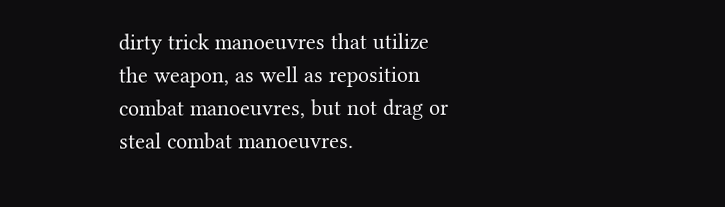dirty trick manoeuvres that utilize the weapon, as well as reposition combat manoeuvres, but not drag or steal combat manoeuvres.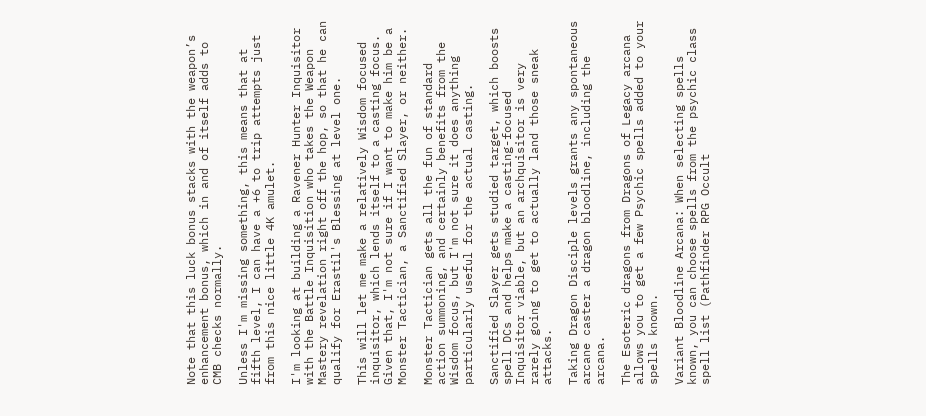Note that this luck bonus stacks with the weapon’s enhancement bonus, which in and of itself adds to CMB checks normally.

Unless I'm missing something, this means that at fifth level, I can have a +6 to trip attempts just from this nice little 4K amulet.

I'm looking at building a Ravener Hunter Inquisitor with the Battle Inquisition who takes the Weapon Mastery revelation right off the hop, so that he can qualify for Erastil's Blessing at level one.

This will let me make a relatively Wisdom focused inquisitor, which lends itself to a casting focus. Given that, I'm not sure if I want to make him be a Monster Tactician, a Sanctified Slayer, or neither.

Monster Tactician gets all the fun of standard action summoning, and certainly benefits from the Wisdom focus, but I'm not sure it does anything particularly useful for the actual casting.

Sanctified Slayer gets studied target, which boosts spell DCs and helps make a casting-focused Inquisitor viable, but an archquisitor is very rarely going to get to actually land those sneak attacks.

Taking Dragon Disciple levels grants any spontaneous arcane caster a dragon bloodline, including the arcana.

The Esoteric dragons from Dragons of Legacy arcana allows you to get a few Psychic spells added to your spells known.

Variant Bloodline Arcana: When selecting spells known, you can choose spells from the psychic class spell list (Pathfinder RPG Occult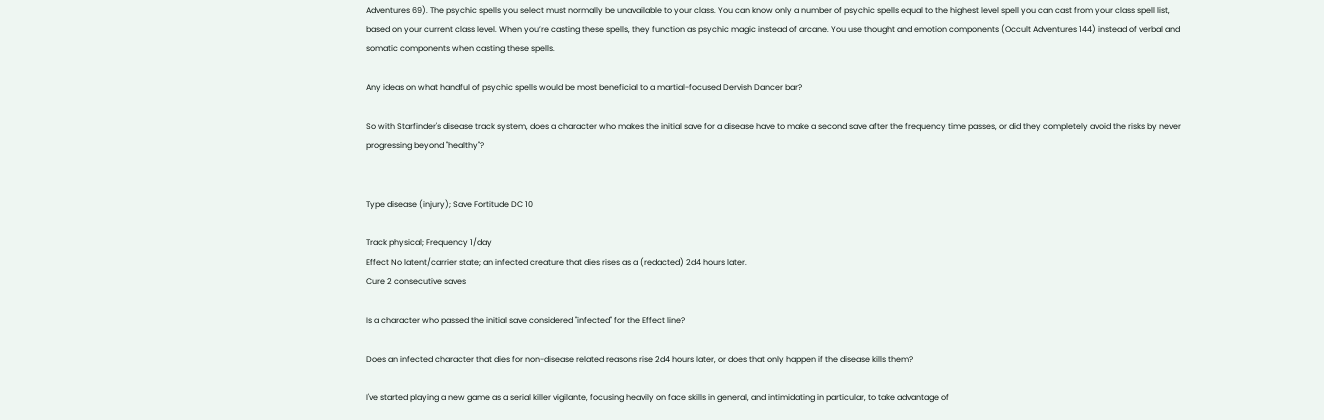Adventures 69). The psychic spells you select must normally be unavailable to your class. You can know only a number of psychic spells equal to the highest level spell you can cast from your class spell list, based on your current class level. When you’re casting these spells, they function as psychic magic instead of arcane. You use thought and emotion components (Occult Adventures 144) instead of verbal and somatic components when casting these spells.

Any ideas on what handful of psychic spells would be most beneficial to a martial-focused Dervish Dancer bar?

So with Starfinder's disease track system, does a character who makes the initial save for a disease have to make a second save after the frequency time passes, or did they completely avoid the risks by never progressing beyond "healthy"?


Type disease (injury); Save Fortitude DC 10

Track physical; Frequency 1/day
Effect No latent/carrier state; an infected creature that dies rises as a (redacted) 2d4 hours later.
Cure 2 consecutive saves

Is a character who passed the initial save considered "infected" for the Effect line?

Does an infected character that dies for non-disease related reasons rise 2d4 hours later, or does that only happen if the disease kills them?

I've started playing a new game as a serial killer vigilante, focusing heavily on face skills in general, and intimidating in particular, to take advantage of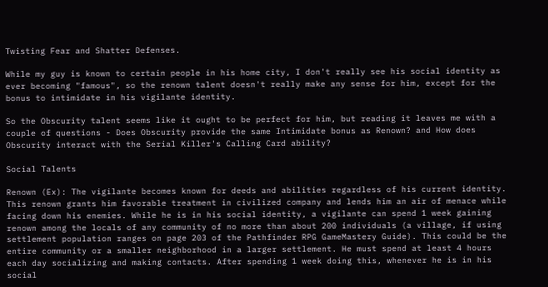Twisting Fear and Shatter Defenses.

While my guy is known to certain people in his home city, I don't really see his social identity as ever becoming "famous", so the renown talent doesn't really make any sense for him, except for the bonus to intimidate in his vigilante identity.

So the Obscurity talent seems like it ought to be perfect for him, but reading it leaves me with a couple of questions - Does Obscurity provide the same Intimidate bonus as Renown? and How does Obscurity interact with the Serial Killer's Calling Card ability?

Social Talents

Renown (Ex): The vigilante becomes known for deeds and abilities regardless of his current identity. This renown grants him favorable treatment in civilized company and lends him an air of menace while facing down his enemies. While he is in his social identity, a vigilante can spend 1 week gaining renown among the locals of any community of no more than about 200 individuals (a village, if using settlement population ranges on page 203 of the Pathfinder RPG GameMastery Guide). This could be the entire community or a smaller neighborhood in a larger settlement. He must spend at least 4 hours each day socializing and making contacts. After spending 1 week doing this, whenever he is in his social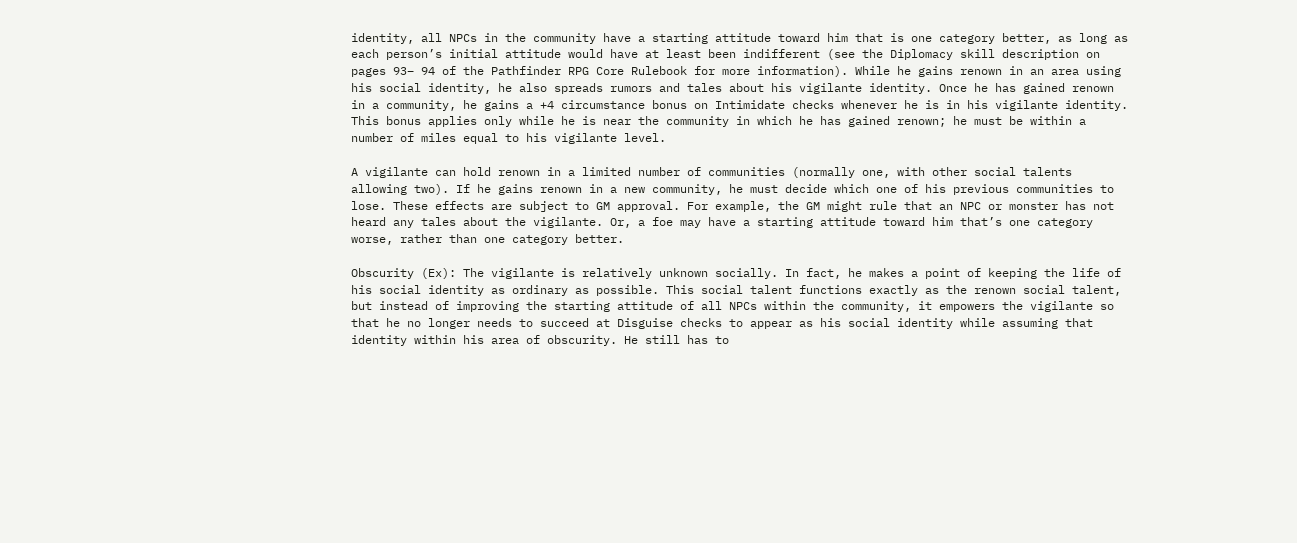identity, all NPCs in the community have a starting attitude toward him that is one category better, as long as each person’s initial attitude would have at least been indifferent (see the Diplomacy skill description on pages 93– 94 of the Pathfinder RPG Core Rulebook for more information). While he gains renown in an area using his social identity, he also spreads rumors and tales about his vigilante identity. Once he has gained renown in a community, he gains a +4 circumstance bonus on Intimidate checks whenever he is in his vigilante identity. This bonus applies only while he is near the community in which he has gained renown; he must be within a number of miles equal to his vigilante level.

A vigilante can hold renown in a limited number of communities (normally one, with other social talents allowing two). If he gains renown in a new community, he must decide which one of his previous communities to lose. These effects are subject to GM approval. For example, the GM might rule that an NPC or monster has not heard any tales about the vigilante. Or, a foe may have a starting attitude toward him that’s one category worse, rather than one category better.

Obscurity (Ex): The vigilante is relatively unknown socially. In fact, he makes a point of keeping the life of his social identity as ordinary as possible. This social talent functions exactly as the renown social talent, but instead of improving the starting attitude of all NPCs within the community, it empowers the vigilante so that he no longer needs to succeed at Disguise checks to appear as his social identity while assuming that identity within his area of obscurity. He still has to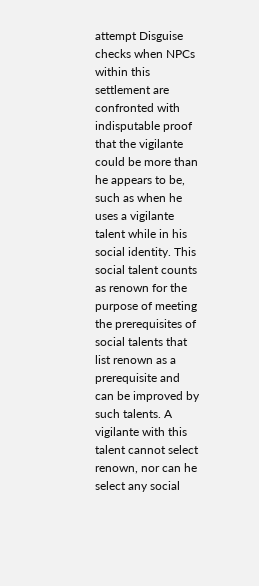attempt Disguise checks when NPCs within this settlement are confronted with indisputable proof that the vigilante could be more than he appears to be, such as when he uses a vigilante talent while in his social identity. This social talent counts as renown for the purpose of meeting the prerequisites of social talents that list renown as a prerequisite and can be improved by such talents. A vigilante with this talent cannot select renown, nor can he select any social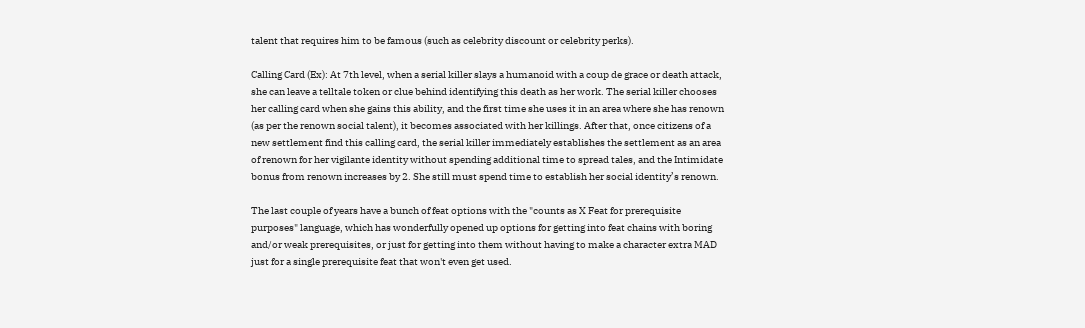talent that requires him to be famous (such as celebrity discount or celebrity perks).

Calling Card (Ex): At 7th level, when a serial killer slays a humanoid with a coup de grace or death attack, she can leave a telltale token or clue behind identifying this death as her work. The serial killer chooses her calling card when she gains this ability, and the first time she uses it in an area where she has renown (as per the renown social talent), it becomes associated with her killings. After that, once citizens of a new settlement find this calling card, the serial killer immediately establishes the settlement as an area of renown for her vigilante identity without spending additional time to spread tales, and the Intimidate bonus from renown increases by 2. She still must spend time to establish her social identity’s renown.

The last couple of years have a bunch of feat options with the "counts as X Feat for prerequisite purposes" language, which has wonderfully opened up options for getting into feat chains with boring and/or weak prerequisites, or just for getting into them without having to make a character extra MAD just for a single prerequisite feat that won't even get used.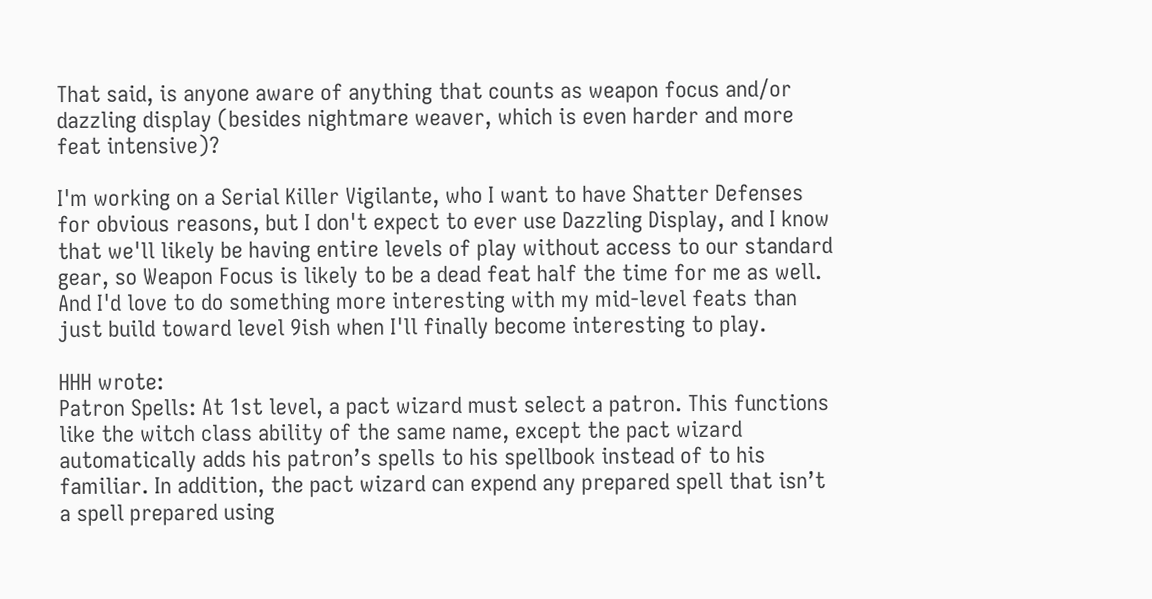That said, is anyone aware of anything that counts as weapon focus and/or dazzling display (besides nightmare weaver, which is even harder and more feat intensive)?

I'm working on a Serial Killer Vigilante, who I want to have Shatter Defenses for obvious reasons, but I don't expect to ever use Dazzling Display, and I know that we'll likely be having entire levels of play without access to our standard gear, so Weapon Focus is likely to be a dead feat half the time for me as well. And I'd love to do something more interesting with my mid-level feats than just build toward level 9ish when I'll finally become interesting to play.

HHH wrote:
Patron Spells: At 1st level, a pact wizard must select a patron. This functions like the witch class ability of the same name, except the pact wizard automatically adds his patron’s spells to his spellbook instead of to his familiar. In addition, the pact wizard can expend any prepared spell that isn’t a spell prepared using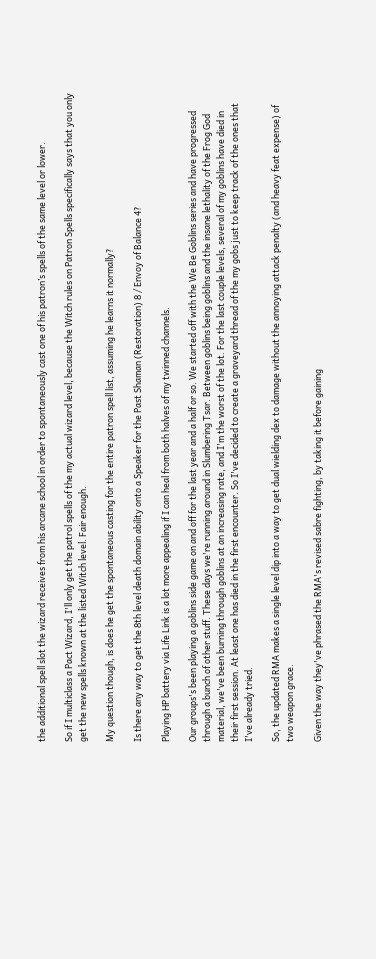the additional spell slot the wizard receives from his arcane school in order to spontaneously cast one of his patron’s spells of the same level or lower.

So if I multiclass a Pact Wizard, I'll only get the patrol spells of the my actual wizard level, because the Witch rules on Patron Spells specifically says that you only get the new spells known at the listed Witch level. Fair enough.

My question though, is does he get the spontaneous casting for the entire patron spell list, assuming he learns it normally?

Is there any way to get the 8th level death domain ability onto a Speaker for the Past Shaman (Restoration) 8 / Envoy of Balance 4?

Playing HP battery via Life Link is a lot more appealing if I can heal from both halves of my twinned channels.

Our groups's been playing a goblins side game on and off for the last year and a half or so. We started off with the We Be Goblins series and have progressed through a bunch of other stuff. These days we're running around in Slumbering Tsar. Between goblins being goblins and the insane lethality of the Frog God material, we've been burning through goblins at an increasing rate, and I'm the worst of the lot. For the last couple levels, several of my goblins have died in their first session. At least one has died in the first encounter. So I've decided to create a graveyard thread of the my gobs just to keep track of the ones that I've already tried.

So, the updated RMA makes a single level dip into a way to get dual wielding dex to damage without the annoying attack penalty (and heavy feat expense) of two weapon grace.

Given the way they've phrased the RMA's revised sabre fighting, by taking it before gaining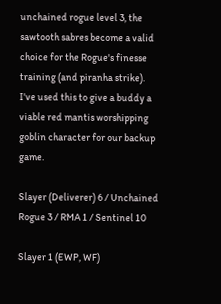unchained rogue level 3, the sawtooth sabres become a valid choice for the Rogue's finesse training (and piranha strike). I've used this to give a buddy a viable red mantis worshipping goblin character for our backup game.

Slayer (Deliverer) 6 / Unchained Rogue 3 / RMA 1 / Sentinel 10

Slayer 1 (EWP, WF)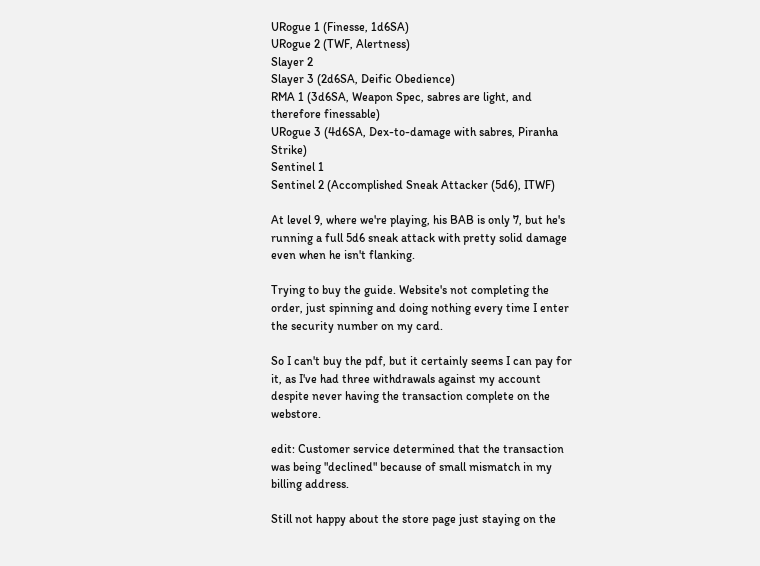URogue 1 (Finesse, 1d6SA)
URogue 2 (TWF, Alertness)
Slayer 2
Slayer 3 (2d6SA, Deific Obedience)
RMA 1 (3d6SA, Weapon Spec, sabres are light, and therefore finessable)
URogue 3 (4d6SA, Dex-to-damage with sabres, Piranha Strike)
Sentinel 1
Sentinel 2 (Accomplished Sneak Attacker (5d6), ITWF)

At level 9, where we're playing, his BAB is only 7, but he's running a full 5d6 sneak attack with pretty solid damage even when he isn't flanking.

Trying to buy the guide. Website's not completing the order, just spinning and doing nothing every time I enter the security number on my card.

So I can't buy the pdf, but it certainly seems I can pay for it, as I've had three withdrawals against my account despite never having the transaction complete on the webstore.

edit: Customer service determined that the transaction was being "declined" because of small mismatch in my billing address.

Still not happy about the store page just staying on the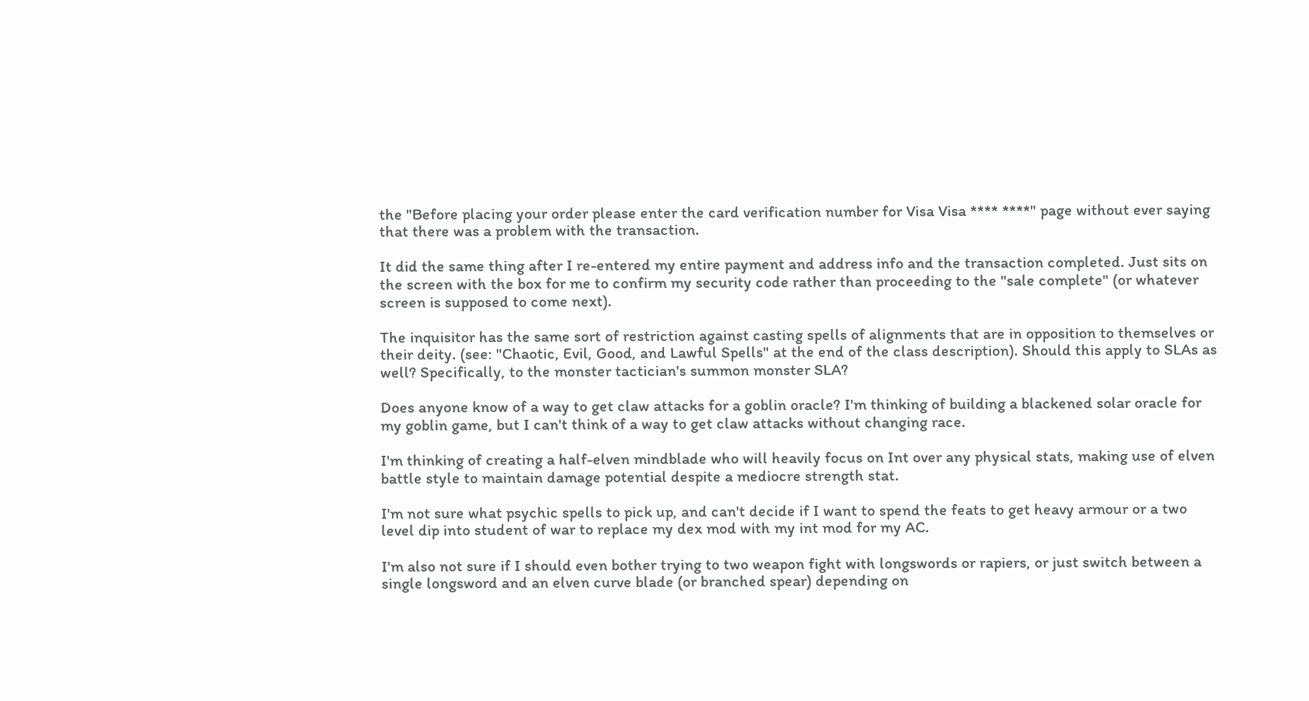the "Before placing your order please enter the card verification number for Visa Visa **** ****" page without ever saying that there was a problem with the transaction.

It did the same thing after I re-entered my entire payment and address info and the transaction completed. Just sits on the screen with the box for me to confirm my security code rather than proceeding to the "sale complete" (or whatever screen is supposed to come next).

The inquisitor has the same sort of restriction against casting spells of alignments that are in opposition to themselves or their deity. (see: "Chaotic, Evil, Good, and Lawful Spells" at the end of the class description). Should this apply to SLAs as well? Specifically, to the monster tactician's summon monster SLA?

Does anyone know of a way to get claw attacks for a goblin oracle? I'm thinking of building a blackened solar oracle for my goblin game, but I can't think of a way to get claw attacks without changing race.

I'm thinking of creating a half-elven mindblade who will heavily focus on Int over any physical stats, making use of elven battle style to maintain damage potential despite a mediocre strength stat.

I'm not sure what psychic spells to pick up, and can't decide if I want to spend the feats to get heavy armour or a two level dip into student of war to replace my dex mod with my int mod for my AC.

I'm also not sure if I should even bother trying to two weapon fight with longswords or rapiers, or just switch between a single longsword and an elven curve blade (or branched spear) depending on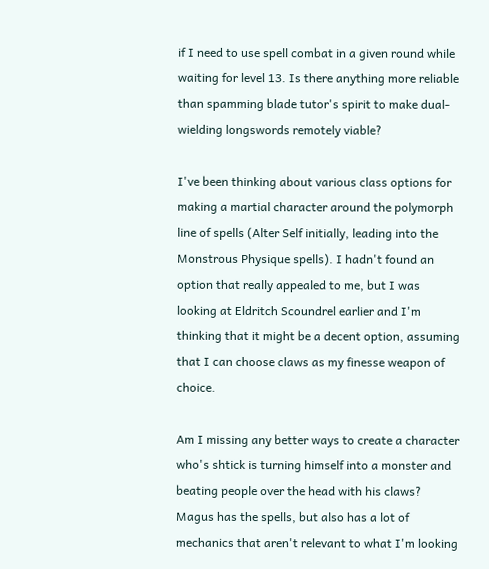if I need to use spell combat in a given round while waiting for level 13. Is there anything more reliable than spamming blade tutor's spirit to make dual-wielding longswords remotely viable?

I've been thinking about various class options for making a martial character around the polymorph line of spells (Alter Self initially, leading into the Monstrous Physique spells). I hadn't found an option that really appealed to me, but I was looking at Eldritch Scoundrel earlier and I'm thinking that it might be a decent option, assuming that I can choose claws as my finesse weapon of choice.

Am I missing any better ways to create a character who's shtick is turning himself into a monster and beating people over the head with his claws? Magus has the spells, but also has a lot of mechanics that aren't relevant to what I'm looking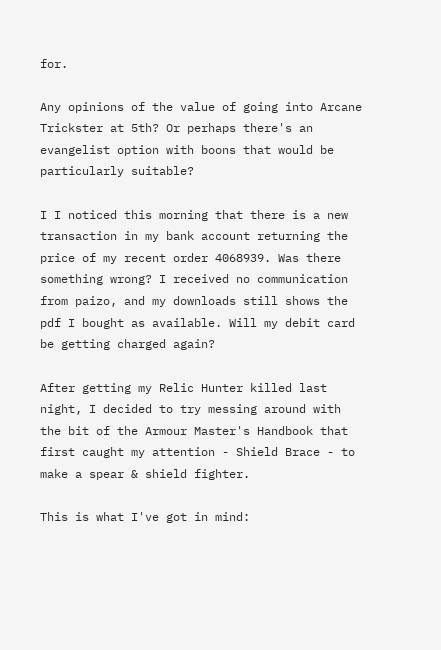for.

Any opinions of the value of going into Arcane Trickster at 5th? Or perhaps there's an evangelist option with boons that would be particularly suitable?

I I noticed this morning that there is a new transaction in my bank account returning the price of my recent order 4068939. Was there something wrong? I received no communication from paizo, and my downloads still shows the pdf I bought as available. Will my debit card be getting charged again?

After getting my Relic Hunter killed last night, I decided to try messing around with the bit of the Armour Master's Handbook that first caught my attention - Shield Brace - to make a spear & shield fighter.

This is what I've got in mind: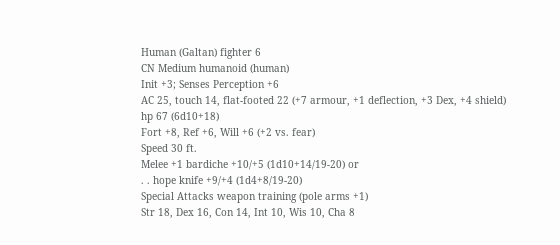Human (Galtan) fighter 6
CN Medium humanoid (human)
Init +3; Senses Perception +6
AC 25, touch 14, flat-footed 22 (+7 armour, +1 deflection, +3 Dex, +4 shield)
hp 67 (6d10+18)
Fort +8, Ref +6, Will +6 (+2 vs. fear)
Speed 30 ft.
Melee +1 bardiche +10/+5 (1d10+14/19-20) or
. . hope knife +9/+4 (1d4+8/19-20)
Special Attacks weapon training (pole arms +1)
Str 18, Dex 16, Con 14, Int 10, Wis 10, Cha 8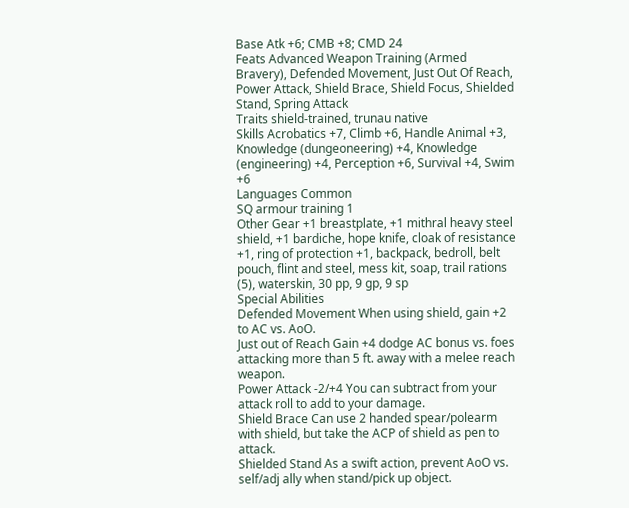Base Atk +6; CMB +8; CMD 24
Feats Advanced Weapon Training (Armed Bravery), Defended Movement, Just Out Of Reach, Power Attack, Shield Brace, Shield Focus, Shielded Stand, Spring Attack
Traits shield-trained, trunau native
Skills Acrobatics +7, Climb +6, Handle Animal +3, Knowledge (dungeoneering) +4, Knowledge (engineering) +4, Perception +6, Survival +4, Swim +6
Languages Common
SQ armour training 1
Other Gear +1 breastplate, +1 mithral heavy steel shield, +1 bardiche, hope knife, cloak of resistance +1, ring of protection +1, backpack, bedroll, belt pouch, flint and steel, mess kit, soap, trail rations (5), waterskin, 30 pp, 9 gp, 9 sp
Special Abilities
Defended Movement When using shield, gain +2 to AC vs. AoO.
Just out of Reach Gain +4 dodge AC bonus vs. foes attacking more than 5 ft. away with a melee reach weapon.
Power Attack -2/+4 You can subtract from your attack roll to add to your damage.
Shield Brace Can use 2 handed spear/polearm with shield, but take the ACP of shield as pen to attack.
Shielded Stand As a swift action, prevent AoO vs. self/adj ally when stand/pick up object.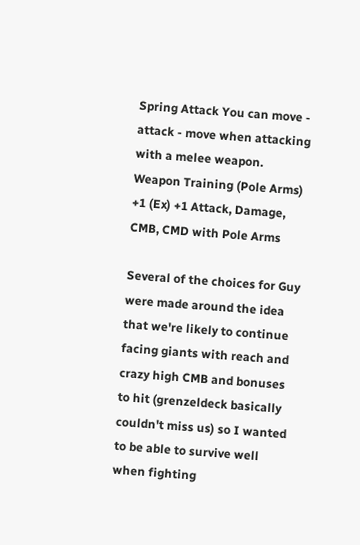Spring Attack You can move - attack - move when attacking with a melee weapon.
Weapon Training (Pole Arms) +1 (Ex) +1 Attack, Damage, CMB, CMD with Pole Arms

Several of the choices for Guy were made around the idea that we're likely to continue facing giants with reach and crazy high CMB and bonuses to hit (grenzeldeck basically couldn't miss us) so I wanted to be able to survive well when fighting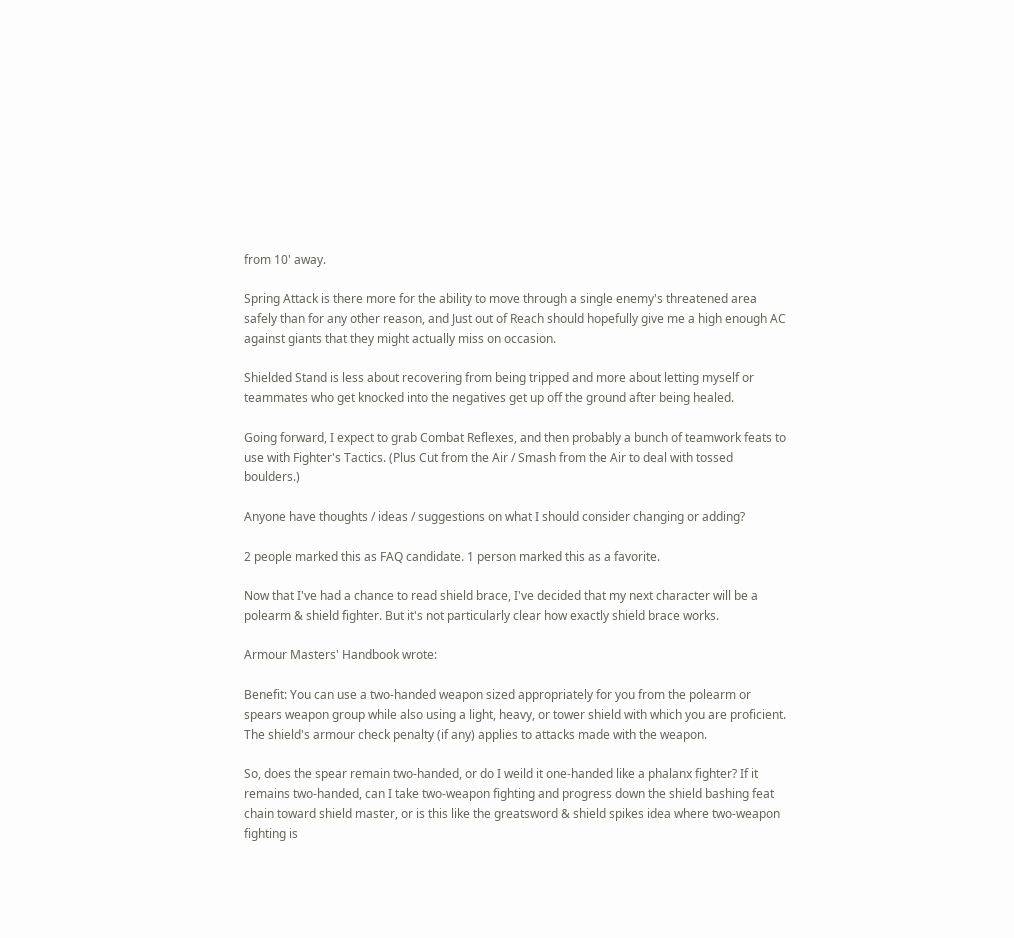from 10' away.

Spring Attack is there more for the ability to move through a single enemy's threatened area safely than for any other reason, and Just out of Reach should hopefully give me a high enough AC against giants that they might actually miss on occasion.

Shielded Stand is less about recovering from being tripped and more about letting myself or teammates who get knocked into the negatives get up off the ground after being healed.

Going forward, I expect to grab Combat Reflexes, and then probably a bunch of teamwork feats to use with Fighter's Tactics. (Plus Cut from the Air / Smash from the Air to deal with tossed boulders.)

Anyone have thoughts / ideas / suggestions on what I should consider changing or adding?

2 people marked this as FAQ candidate. 1 person marked this as a favorite.

Now that I've had a chance to read shield brace, I've decided that my next character will be a polearm & shield fighter. But it's not particularly clear how exactly shield brace works.

Armour Masters' Handbook wrote:

Benefit: You can use a two-handed weapon sized appropriately for you from the polearm or spears weapon group while also using a light, heavy, or tower shield with which you are proficient. The shield's armour check penalty (if any) applies to attacks made with the weapon.

So, does the spear remain two-handed, or do I weild it one-handed like a phalanx fighter? If it remains two-handed, can I take two-weapon fighting and progress down the shield bashing feat chain toward shield master, or is this like the greatsword & shield spikes idea where two-weapon fighting is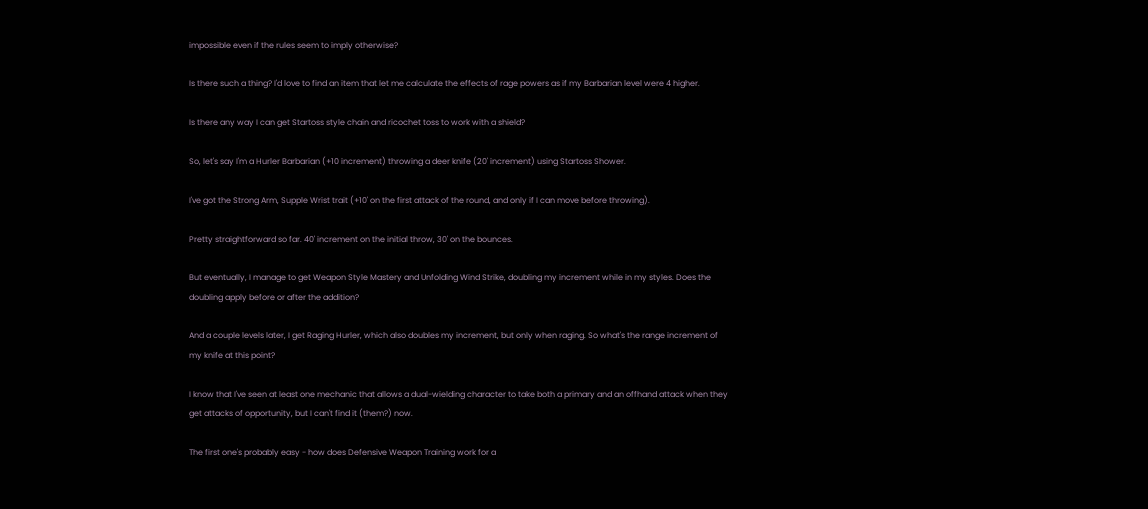impossible even if the rules seem to imply otherwise?

Is there such a thing? I'd love to find an item that let me calculate the effects of rage powers as if my Barbarian level were 4 higher.

Is there any way I can get Startoss style chain and ricochet toss to work with a shield?

So, let's say I'm a Hurler Barbarian (+10 increment) throwing a deer knife (20' increment) using Startoss Shower.

I've got the Strong Arm, Supple Wrist trait (+10' on the first attack of the round, and only if I can move before throwing).

Pretty straightforward so far. 40' increment on the initial throw, 30' on the bounces.

But eventually, I manage to get Weapon Style Mastery and Unfolding Wind Strike, doubling my increment while in my styles. Does the doubling apply before or after the addition?

And a couple levels later, I get Raging Hurler, which also doubles my increment, but only when raging. So what's the range increment of my knife at this point?

I know that I've seen at least one mechanic that allows a dual-wielding character to take both a primary and an offhand attack when they get attacks of opportunity, but I can't find it (them?) now.

The first one's probably easy - how does Defensive Weapon Training work for a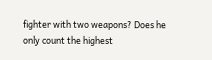fighter with two weapons? Does he only count the highest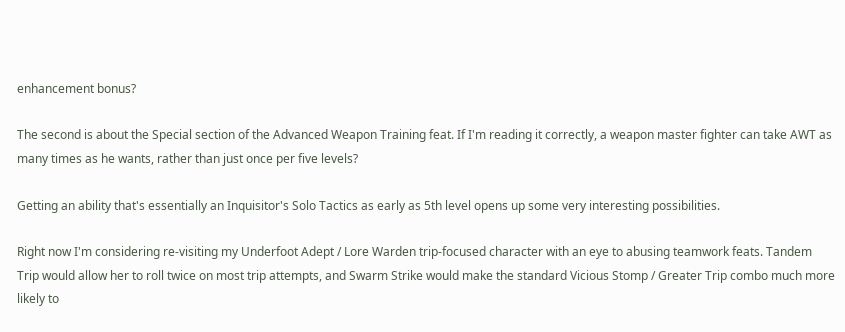enhancement bonus?

The second is about the Special section of the Advanced Weapon Training feat. If I'm reading it correctly, a weapon master fighter can take AWT as many times as he wants, rather than just once per five levels?

Getting an ability that's essentially an Inquisitor's Solo Tactics as early as 5th level opens up some very interesting possibilities.

Right now I'm considering re-visiting my Underfoot Adept / Lore Warden trip-focused character with an eye to abusing teamwork feats. Tandem Trip would allow her to roll twice on most trip attempts, and Swarm Strike would make the standard Vicious Stomp / Greater Trip combo much more likely to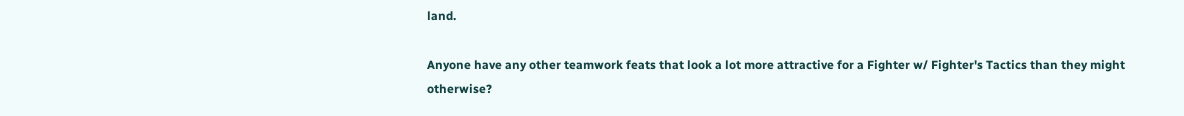land.

Anyone have any other teamwork feats that look a lot more attractive for a Fighter w/ Fighter's Tactics than they might otherwise?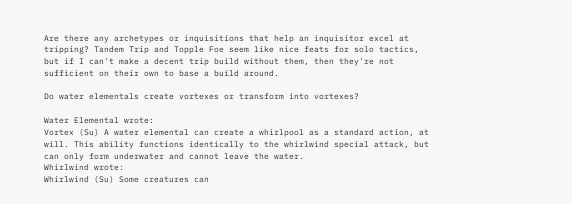Are there any archetypes or inquisitions that help an inquisitor excel at tripping? Tandem Trip and Topple Foe seem like nice feats for solo tactics, but if I can't make a decent trip build without them, then they're not sufficient on their own to base a build around.

Do water elementals create vortexes or transform into vortexes?

Water Elemental wrote:
Vortex (Su) A water elemental can create a whirlpool as a standard action, at will. This ability functions identically to the whirlwind special attack, but can only form underwater and cannot leave the water.
Whirlwind wrote:
Whirlwind (Su) Some creatures can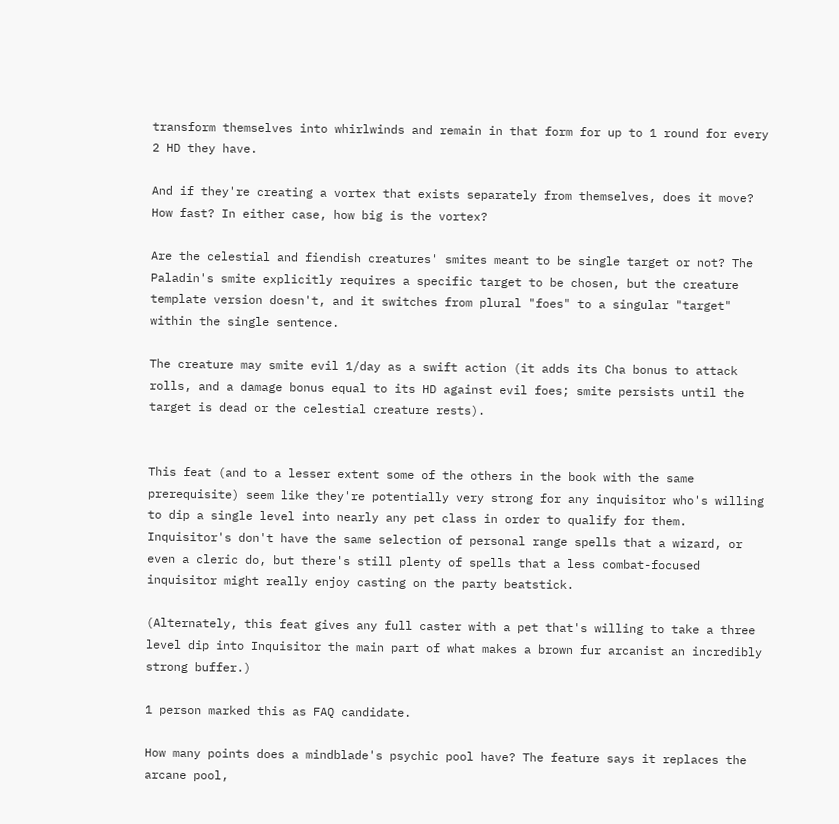transform themselves into whirlwinds and remain in that form for up to 1 round for every 2 HD they have.

And if they're creating a vortex that exists separately from themselves, does it move? How fast? In either case, how big is the vortex?

Are the celestial and fiendish creatures' smites meant to be single target or not? The Paladin's smite explicitly requires a specific target to be chosen, but the creature template version doesn't, and it switches from plural "foes" to a singular "target" within the single sentence.

The creature may smite evil 1/day as a swift action (it adds its Cha bonus to attack rolls, and a damage bonus equal to its HD against evil foes; smite persists until the target is dead or the celestial creature rests).


This feat (and to a lesser extent some of the others in the book with the same prerequisite) seem like they're potentially very strong for any inquisitor who's willing to dip a single level into nearly any pet class in order to qualify for them. Inquisitor's don't have the same selection of personal range spells that a wizard, or even a cleric do, but there's still plenty of spells that a less combat-focused inquisitor might really enjoy casting on the party beatstick.

(Alternately, this feat gives any full caster with a pet that's willing to take a three level dip into Inquisitor the main part of what makes a brown fur arcanist an incredibly strong buffer.)

1 person marked this as FAQ candidate.

How many points does a mindblade's psychic pool have? The feature says it replaces the arcane pool,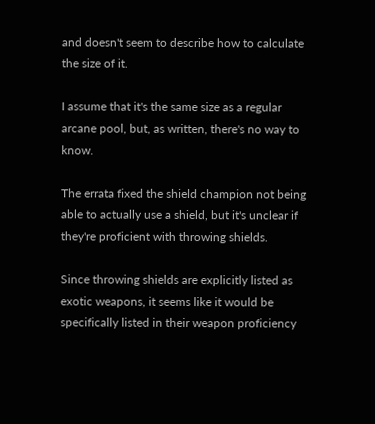and doesn't seem to describe how to calculate the size of it.

I assume that it's the same size as a regular arcane pool, but, as written, there's no way to know.

The errata fixed the shield champion not being able to actually use a shield, but it's unclear if they're proficient with throwing shields.

Since throwing shields are explicitly listed as exotic weapons, it seems like it would be specifically listed in their weapon proficiency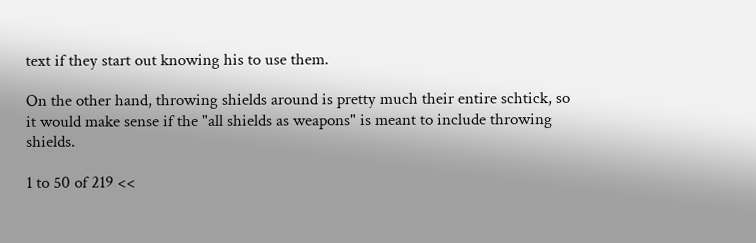text if they start out knowing his to use them.

On the other hand, throwing shields around is pretty much their entire schtick, so it would make sense if the "all shields as weapons" is meant to include throwing shields.

1 to 50 of 219 <<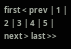first < prev | 1 | 2 | 3 | 4 | 5 | next > last >>